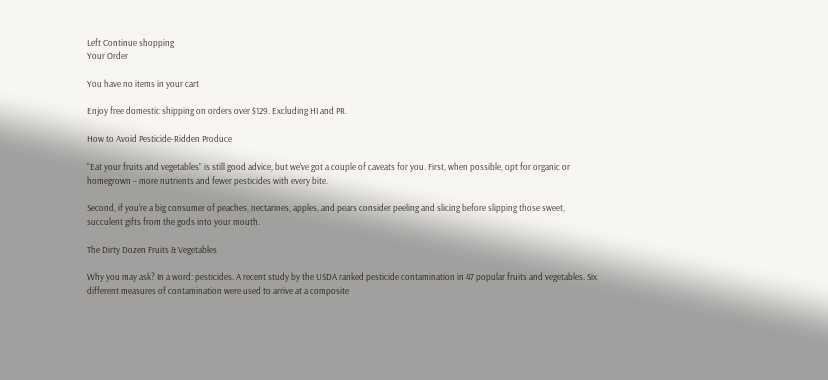Left Continue shopping
Your Order

You have no items in your cart

Enjoy free domestic shipping on orders over $129. Excluding HI and PR.

How to Avoid Pesticide-Ridden Produce

“Eat your fruits and vegetables” is still good advice, but we’ve got a couple of caveats for you. First, when possible, opt for organic or homegrown – more nutrients and fewer pesticides with every bite.

Second, if you’re a big consumer of peaches, nectarines, apples, and pears consider peeling and slicing before slipping those sweet, succulent gifts from the gods into your mouth.

The Dirty Dozen Fruits & Vegetables

Why you may ask? In a word: pesticides. A recent study by the USDA ranked pesticide contamination in 47 popular fruits and vegetables. Six different measures of contamination were used to arrive at a composite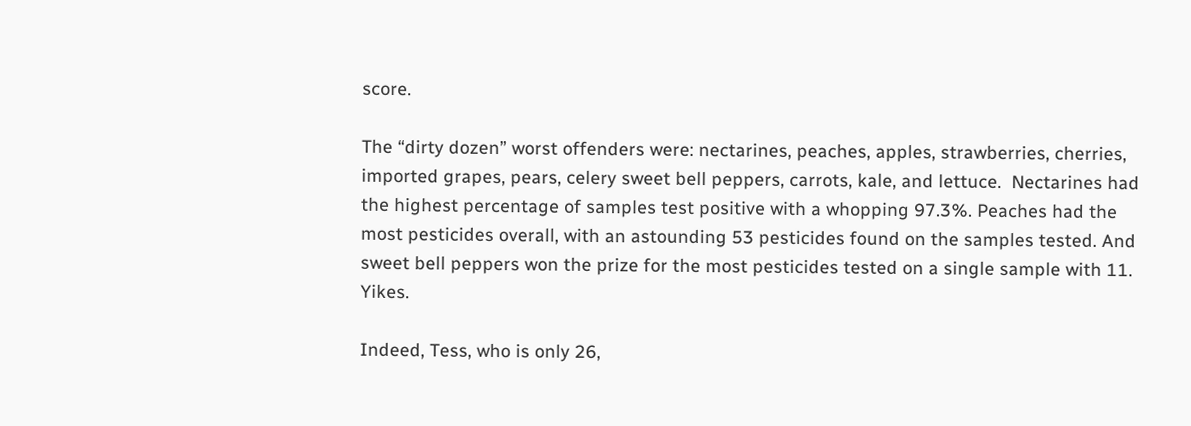score.

The “dirty dozen” worst offenders were: nectarines, peaches, apples, strawberries, cherries, imported grapes, pears, celery sweet bell peppers, carrots, kale, and lettuce.  Nectarines had the highest percentage of samples test positive with a whopping 97.3%. Peaches had the most pesticides overall, with an astounding 53 pesticides found on the samples tested. And sweet bell peppers won the prize for the most pesticides tested on a single sample with 11. Yikes.

Indeed, Tess, who is only 26,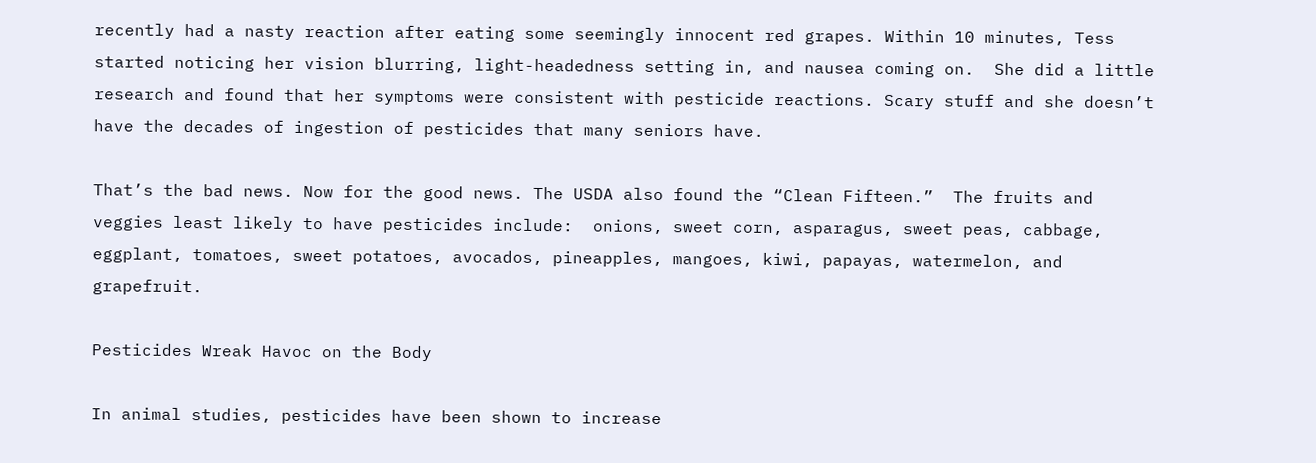recently had a nasty reaction after eating some seemingly innocent red grapes. Within 10 minutes, Tess started noticing her vision blurring, light-headedness setting in, and nausea coming on.  She did a little research and found that her symptoms were consistent with pesticide reactions. Scary stuff and she doesn’t have the decades of ingestion of pesticides that many seniors have.

That’s the bad news. Now for the good news. The USDA also found the “Clean Fifteen.”  The fruits and veggies least likely to have pesticides include:  onions, sweet corn, asparagus, sweet peas, cabbage, eggplant, tomatoes, sweet potatoes, avocados, pineapples, mangoes, kiwi, papayas, watermelon, and grapefruit.

Pesticides Wreak Havoc on the Body

In animal studies, pesticides have been shown to increase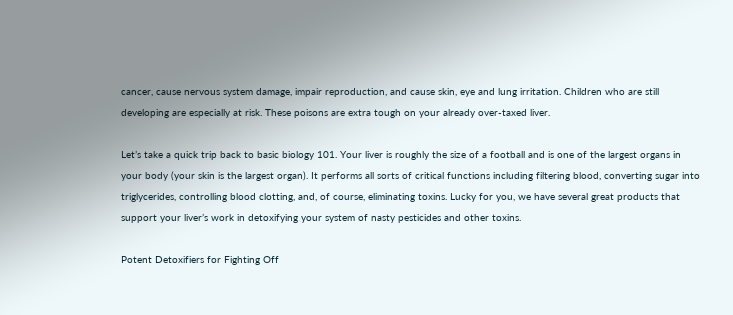cancer, cause nervous system damage, impair reproduction, and cause skin, eye and lung irritation. Children who are still developing are especially at risk. These poisons are extra tough on your already over-taxed liver.

Let’s take a quick trip back to basic biology 101. Your liver is roughly the size of a football and is one of the largest organs in your body (your skin is the largest organ). It performs all sorts of critical functions including filtering blood, converting sugar into triglycerides, controlling blood clotting, and, of course, eliminating toxins. Lucky for you, we have several great products that support your liver’s work in detoxifying your system of nasty pesticides and other toxins.

Potent Detoxifiers for Fighting Off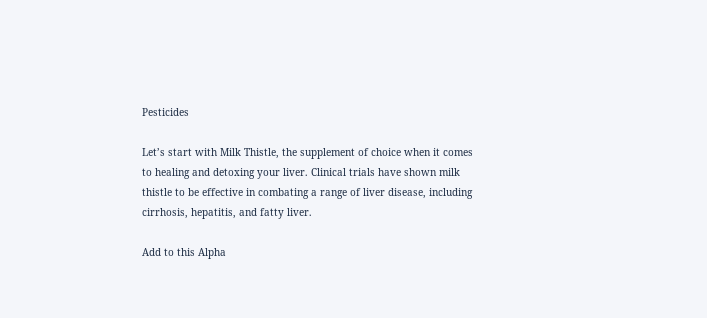Pesticides

Let’s start with Milk Thistle, the supplement of choice when it comes to healing and detoxing your liver. Clinical trials have shown milk thistle to be effective in combating a range of liver disease, including cirrhosis, hepatitis, and fatty liver.

Add to this Alpha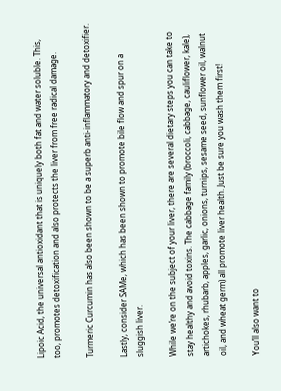Lipoic Acid, the universal antioxidant that is uniquely both fat and water soluble. This, too, promotes detoxification and also protects the liver from free radical damage.

Turmeric Curcumin has also been shown to be a superb anti-inflammatory and detoxifier.

Lastly, consider SAMe, which has been shown to promote bile flow and spur on a sluggish liver.

While we’re on the subject of your liver, there are several dietary steps you can take to stay healthy and avoid toxins. The cabbage family (broccoli, cabbage, cauliflower, kale), artichokes, rhubarb, apples, garlic, onions, turnips, sesame seed, sunflower oil, walnut oil, and wheat germ) all promote liver health. Just be sure you wash them first!

You’ll also want to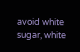avoid white sugar, white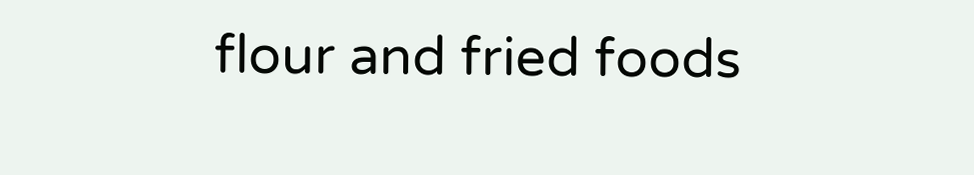flour and fried foods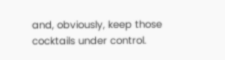and, obviously, keep those cocktails under control.